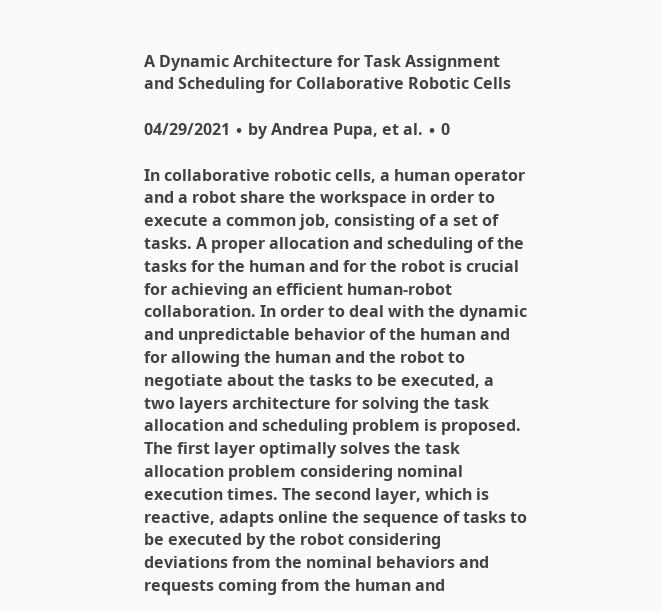A Dynamic Architecture for Task Assignment and Scheduling for Collaborative Robotic Cells

04/29/2021 ∙ by Andrea Pupa, et al. ∙ 0

In collaborative robotic cells, a human operator and a robot share the workspace in order to execute a common job, consisting of a set of tasks. A proper allocation and scheduling of the tasks for the human and for the robot is crucial for achieving an efficient human-robot collaboration. In order to deal with the dynamic and unpredictable behavior of the human and for allowing the human and the robot to negotiate about the tasks to be executed, a two layers architecture for solving the task allocation and scheduling problem is proposed. The first layer optimally solves the task allocation problem considering nominal execution times. The second layer, which is reactive, adapts online the sequence of tasks to be executed by the robot considering deviations from the nominal behaviors and requests coming from the human and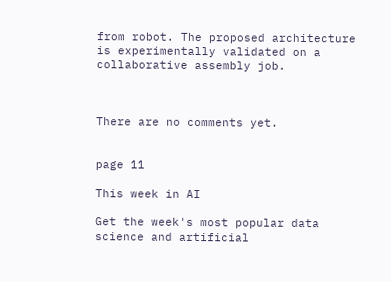from robot. The proposed architecture is experimentally validated on a collaborative assembly job.



There are no comments yet.


page 11

This week in AI

Get the week's most popular data science and artificial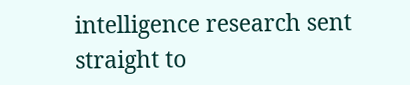intelligence research sent straight to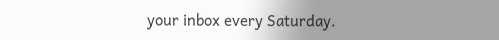your inbox every Saturday.